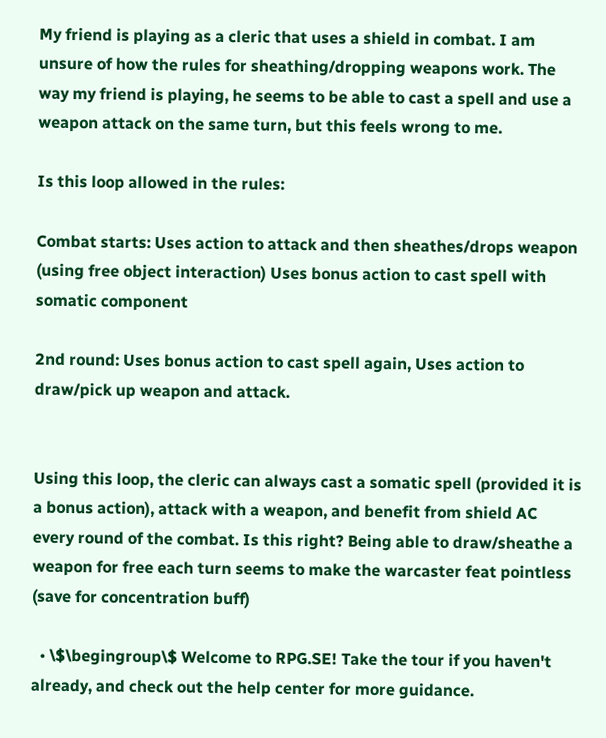My friend is playing as a cleric that uses a shield in combat. I am unsure of how the rules for sheathing/dropping weapons work. The way my friend is playing, he seems to be able to cast a spell and use a weapon attack on the same turn, but this feels wrong to me.

Is this loop allowed in the rules:

Combat starts: Uses action to attack and then sheathes/drops weapon (using free object interaction) Uses bonus action to cast spell with somatic component

2nd round: Uses bonus action to cast spell again, Uses action to draw/pick up weapon and attack.


Using this loop, the cleric can always cast a somatic spell (provided it is a bonus action), attack with a weapon, and benefit from shield AC every round of the combat. Is this right? Being able to draw/sheathe a weapon for free each turn seems to make the warcaster feat pointless (save for concentration buff)

  • \$\begingroup\$ Welcome to RPG.SE! Take the tour if you haven't already, and check out the help center for more guidance.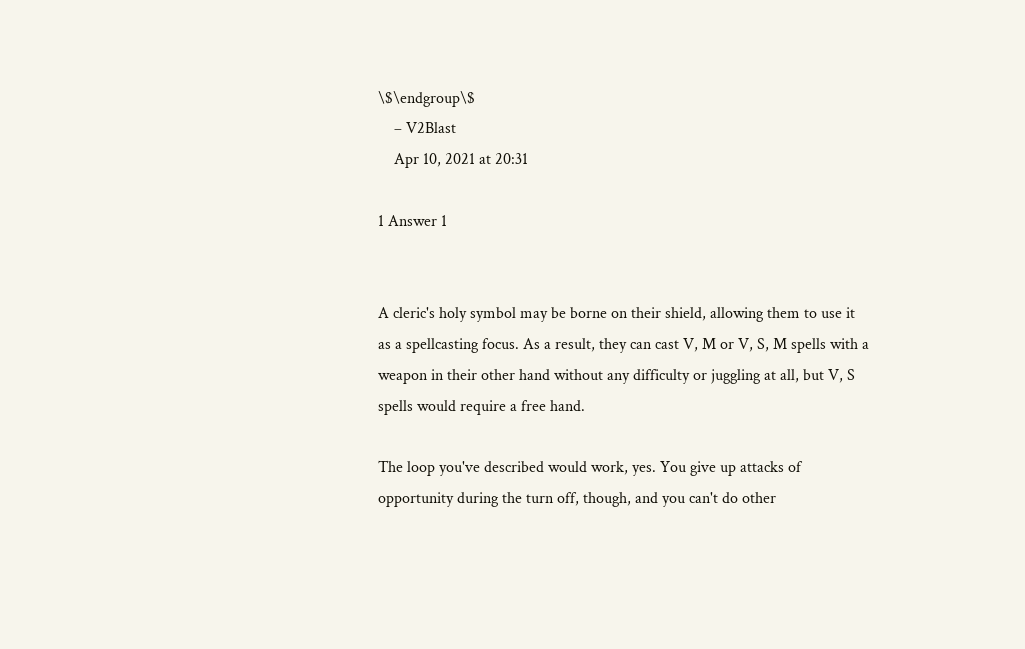\$\endgroup\$
    – V2Blast
    Apr 10, 2021 at 20:31

1 Answer 1


A cleric's holy symbol may be borne on their shield, allowing them to use it as a spellcasting focus. As a result, they can cast V, M or V, S, M spells with a weapon in their other hand without any difficulty or juggling at all, but V, S spells would require a free hand.

The loop you've described would work, yes. You give up attacks of opportunity during the turn off, though, and you can't do other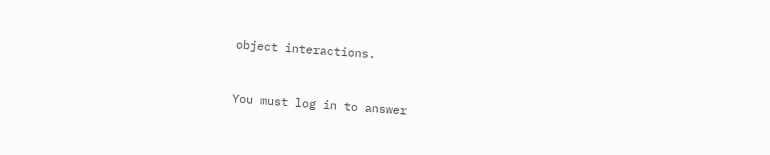object interactions.


You must log in to answer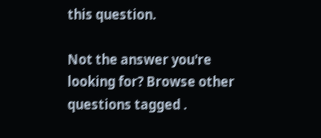this question.

Not the answer you're looking for? Browse other questions tagged .